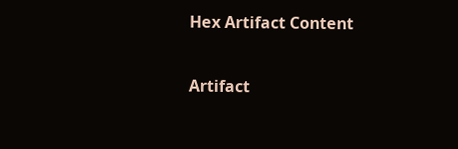Hex Artifact Content

Artifact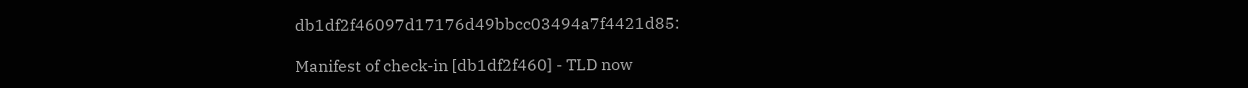db1df2f46097d17176d49bbcc03494a7f4421d85:

Manifest of check-in [db1df2f460] - TLD now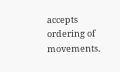accepts ordering of movements.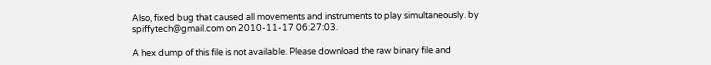Also, fixed bug that caused all movements and instruments to play simultaneously. by spiffytech@gmail.com on 2010-11-17 06:27:03.

A hex dump of this file is not available. Please download the raw binary file and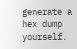generate a hex dump yourself.